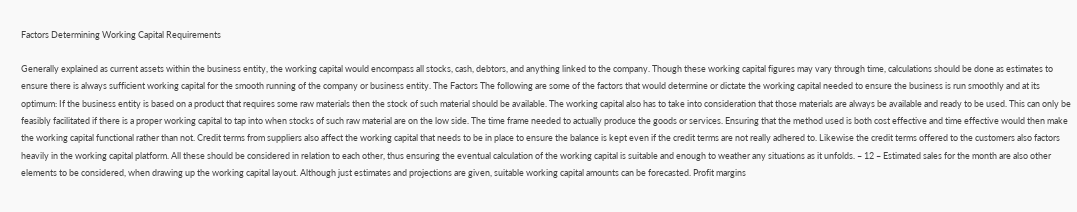Factors Determining Working Capital Requirements

Generally explained as current assets within the business entity, the working capital would encompass all stocks, cash, debtors, and anything linked to the company. Though these working capital figures may vary through time, calculations should be done as estimates to ensure there is always sufficient working capital for the smooth running of the company or business entity. The Factors The following are some of the factors that would determine or dictate the working capital needed to ensure the business is run smoothly and at its optimum: If the business entity is based on a product that requires some raw materials then the stock of such material should be available. The working capital also has to take into consideration that those materials are always be available and ready to be used. This can only be feasibly facilitated if there is a proper working capital to tap into when stocks of such raw material are on the low side. The time frame needed to actually produce the goods or services. Ensuring that the method used is both cost effective and time effective would then make the working capital functional rather than not. Credit terms from suppliers also affect the working capital that needs to be in place to ensure the balance is kept even if the credit terms are not really adhered to. Likewise the credit terms offered to the customers also factors heavily in the working capital platform. All these should be considered in relation to each other, thus ensuring the eventual calculation of the working capital is suitable and enough to weather any situations as it unfolds. – 12 – Estimated sales for the month are also other elements to be considered, when drawing up the working capital layout. Although just estimates and projections are given, suitable working capital amounts can be forecasted. Profit margins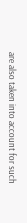are also taken into account for such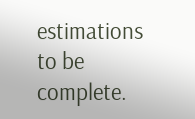estimations to be complete.